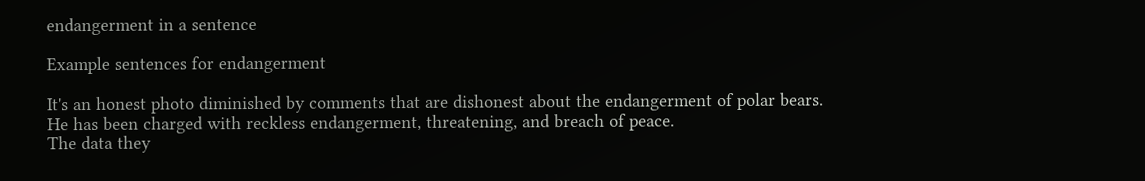endangerment in a sentence

Example sentences for endangerment

It's an honest photo diminished by comments that are dishonest about the endangerment of polar bears.
He has been charged with reckless endangerment, threatening, and breach of peace.
The data they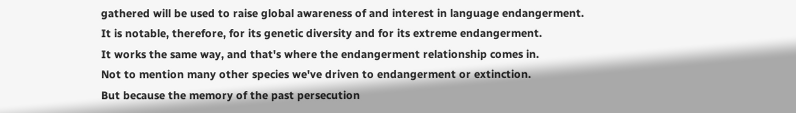gathered will be used to raise global awareness of and interest in language endangerment.
It is notable, therefore, for its genetic diversity and for its extreme endangerment.
It works the same way, and that's where the endangerment relationship comes in.
Not to mention many other species we've driven to endangerment or extinction.
But because the memory of the past persecution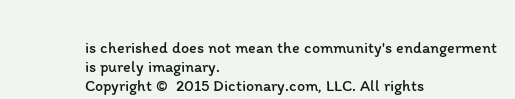is cherished does not mean the community's endangerment is purely imaginary.
Copyright ©  2015 Dictionary.com, LLC. All rights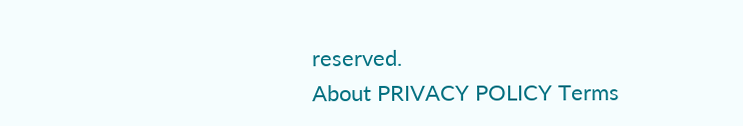reserved.
About PRIVACY POLICY Terms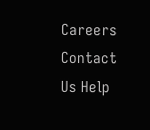Careers Contact Us Help